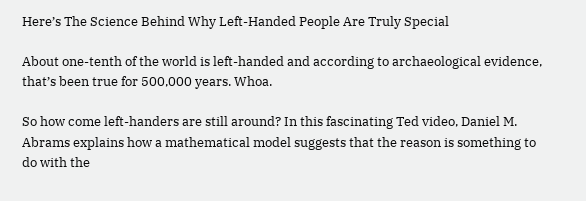Here’s The Science Behind Why Left-Handed People Are Truly Special

About one-tenth of the world is left-handed and according to archaeological evidence, that’s been true for 500,000 years. Whoa.

So how come left-handers are still around? In this fascinating Ted video, Daniel M. Abrams explains how a mathematical model suggests that the reason is something to do with the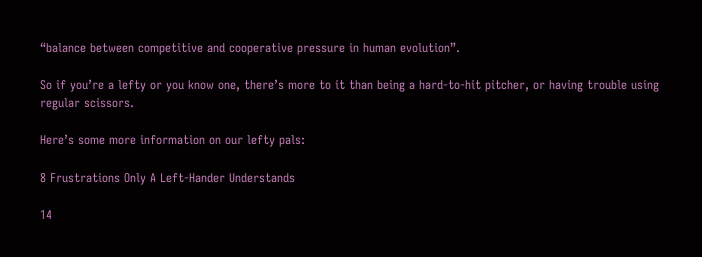“balance between competitive and cooperative pressure in human evolution”.

So if you’re a lefty or you know one, there’s more to it than being a hard-to-hit pitcher, or having trouble using regular scissors.

Here’s some more information on our lefty pals:

8 Frustrations Only A Left-Hander Understands

14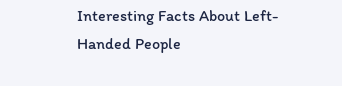Interesting Facts About Left-Handed People